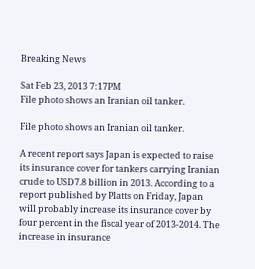Breaking News

Sat Feb 23, 2013 7:17PM
File photo shows an Iranian oil tanker.

File photo shows an Iranian oil tanker.

A recent report says Japan is expected to raise its insurance cover for tankers carrying Iranian crude to USD7.8 billion in 2013. According to a report published by Platts on Friday, Japan will probably increase its insurance cover by four percent in the fiscal year of 2013-2014. The increase in insurance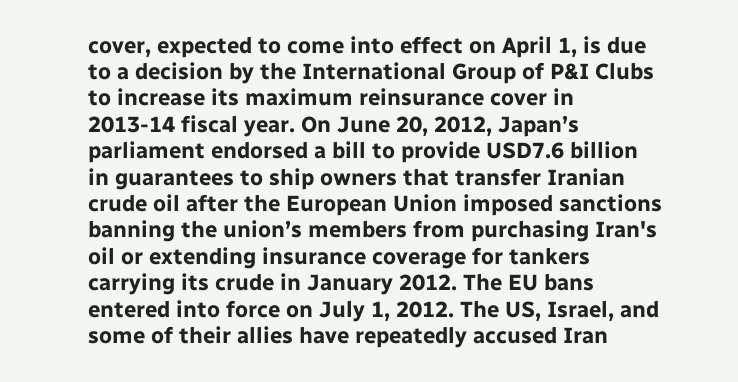cover, expected to come into effect on April 1, is due to a decision by the International Group of P&I Clubs to increase its maximum reinsurance cover in 2013-14 fiscal year. On June 20, 2012, Japan’s parliament endorsed a bill to provide USD7.6 billion in guarantees to ship owners that transfer Iranian crude oil after the European Union imposed sanctions banning the union’s members from purchasing Iran's oil or extending insurance coverage for tankers carrying its crude in January 2012. The EU bans entered into force on July 1, 2012. The US, Israel, and some of their allies have repeatedly accused Iran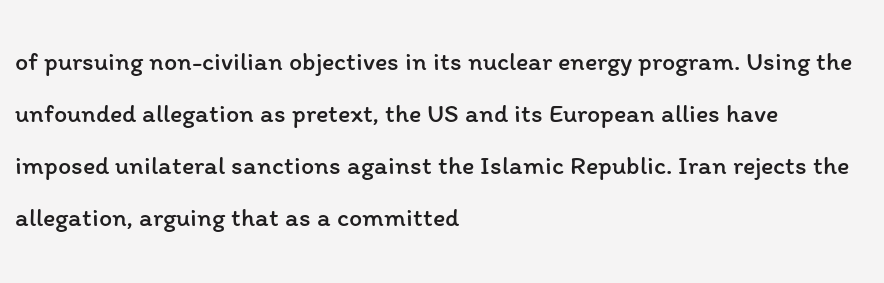of pursuing non-civilian objectives in its nuclear energy program. Using the unfounded allegation as pretext, the US and its European allies have imposed unilateral sanctions against the Islamic Republic. Iran rejects the allegation, arguing that as a committed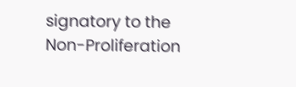signatory to the Non-Proliferation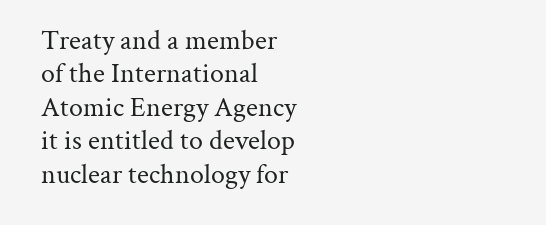Treaty and a member of the International Atomic Energy Agency it is entitled to develop nuclear technology for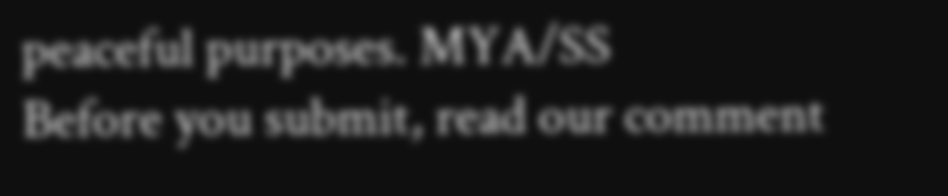peaceful purposes. MYA/SS
Before you submit, read our comment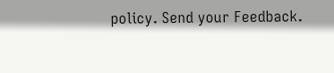policy. Send your Feedback.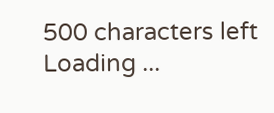500 characters left
Loading ...